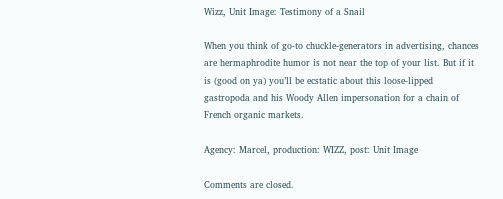Wizz, Unit Image: Testimony of a Snail

When you think of go-to chuckle-generators in advertising, chances are hermaphrodite humor is not near the top of your list. But if it is (good on ya) you’ll be ecstatic about this loose-lipped gastropoda and his Woody Allen impersonation for a chain of French organic markets.

Agency: Marcel, production: WIZZ, post: Unit Image

Comments are closed.